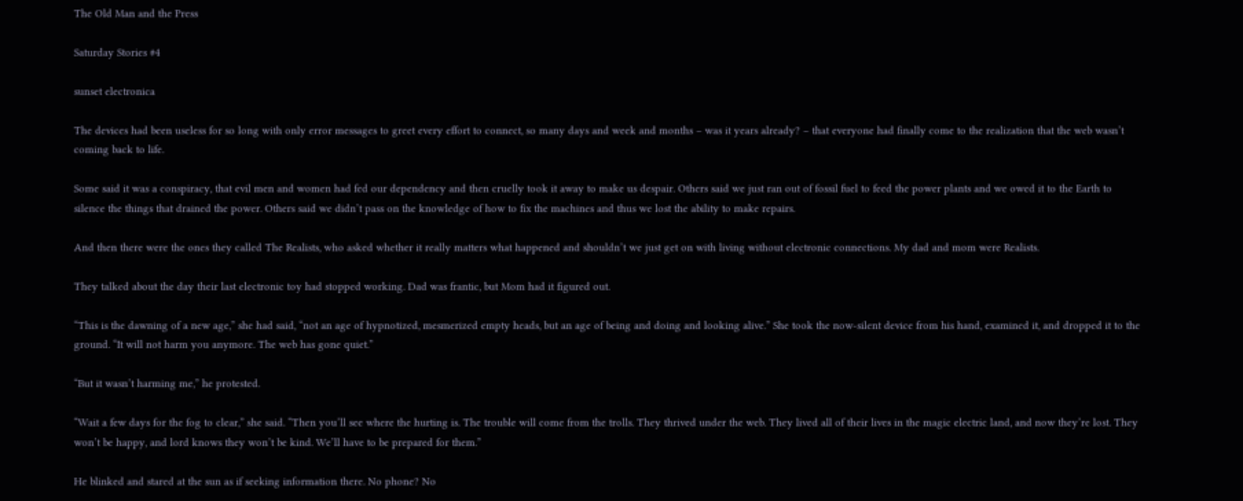The Old Man and the Press

Saturday Stories #4

sunset electronica

The devices had been useless for so long with only error messages to greet every effort to connect, so many days and week and months – was it years already? – that everyone had finally come to the realization that the web wasn’t coming back to life.

Some said it was a conspiracy, that evil men and women had fed our dependency and then cruelly took it away to make us despair. Others said we just ran out of fossil fuel to feed the power plants and we owed it to the Earth to silence the things that drained the power. Others said we didn’t pass on the knowledge of how to fix the machines and thus we lost the ability to make repairs.

And then there were the ones they called The Realists, who asked whether it really matters what happened and shouldn’t we just get on with living without electronic connections. My dad and mom were Realists.

They talked about the day their last electronic toy had stopped working. Dad was frantic, but Mom had it figured out.

“This is the dawning of a new age,” she had said, “not an age of hypnotized, mesmerized empty heads, but an age of being and doing and looking alive.” She took the now-silent device from his hand, examined it, and dropped it to the ground. “It will not harm you anymore. The web has gone quiet.”

“But it wasn’t harming me,” he protested.

“Wait a few days for the fog to clear,” she said. “Then you’ll see where the hurting is. The trouble will come from the trolls. They thrived under the web. They lived all of their lives in the magic electric land, and now they’re lost. They won’t be happy, and lord knows they won’t be kind. We’ll have to be prepared for them.”

He blinked and stared at the sun as if seeking information there. No phone? No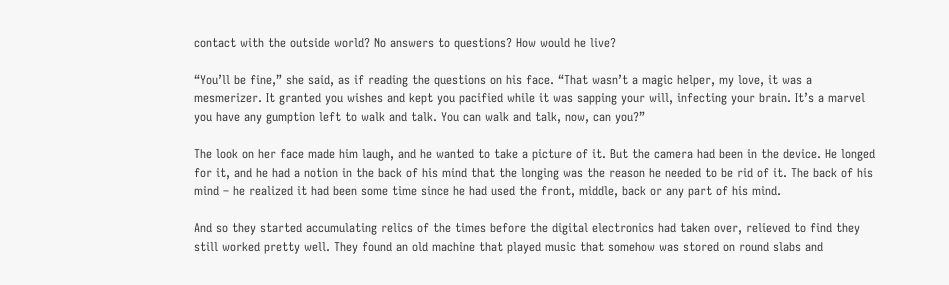contact with the outside world? No answers to questions? How would he live?

“You’ll be fine,” she said, as if reading the questions on his face. “That wasn’t a magic helper, my love, it was a mesmerizer. It granted you wishes and kept you pacified while it was sapping your will, infecting your brain. It’s a marvel you have any gumption left to walk and talk. You can walk and talk, now, can you?”

The look on her face made him laugh, and he wanted to take a picture of it. But the camera had been in the device. He longed for it, and he had a notion in the back of his mind that the longing was the reason he needed to be rid of it. The back of his mind – he realized it had been some time since he had used the front, middle, back or any part of his mind.

And so they started accumulating relics of the times before the digital electronics had taken over, relieved to find they still worked pretty well. They found an old machine that played music that somehow was stored on round slabs and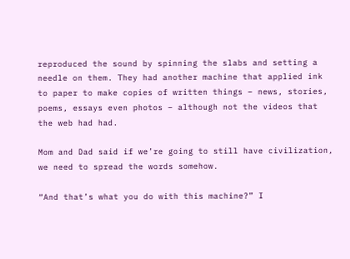reproduced the sound by spinning the slabs and setting a needle on them. They had another machine that applied ink to paper to make copies of written things – news, stories, poems, essays even photos – although not the videos that the web had had.

Mom and Dad said if we’re going to still have civilization, we need to spread the words somehow.

“And that’s what you do with this machine?” I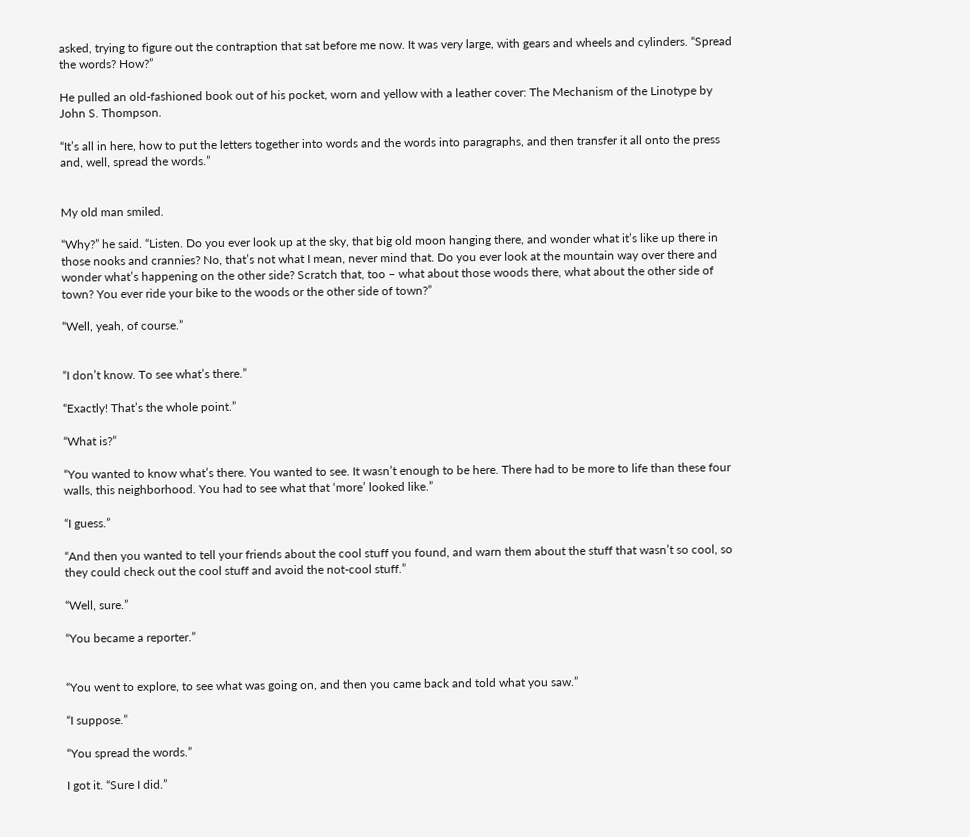asked, trying to figure out the contraption that sat before me now. It was very large, with gears and wheels and cylinders. “Spread the words? How?”

He pulled an old-fashioned book out of his pocket, worn and yellow with a leather cover: The Mechanism of the Linotype by John S. Thompson.

“It’s all in here, how to put the letters together into words and the words into paragraphs, and then transfer it all onto the press and, well, spread the words.”


My old man smiled.

“Why?” he said. “Listen. Do you ever look up at the sky, that big old moon hanging there, and wonder what it’s like up there in those nooks and crannies? No, that’s not what I mean, never mind that. Do you ever look at the mountain way over there and wonder what’s happening on the other side? Scratch that, too – what about those woods there, what about the other side of town? You ever ride your bike to the woods or the other side of town?”

“Well, yeah, of course.”


“I don’t know. To see what’s there.”

“Exactly! That’s the whole point.”

“What is?”

“You wanted to know what’s there. You wanted to see. It wasn’t enough to be here. There had to be more to life than these four walls, this neighborhood. You had to see what that ‘more’ looked like.”

“I guess.”

“And then you wanted to tell your friends about the cool stuff you found, and warn them about the stuff that wasn’t so cool, so they could check out the cool stuff and avoid the not-cool stuff.”

“Well, sure.”

“You became a reporter.”


“You went to explore, to see what was going on, and then you came back and told what you saw.”

“I suppose.”

“You spread the words.”

I got it. “Sure I did.”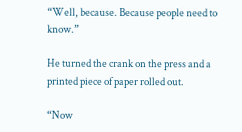“Well, because. Because people need to know.”

He turned the crank on the press and a printed piece of paper rolled out.

“Now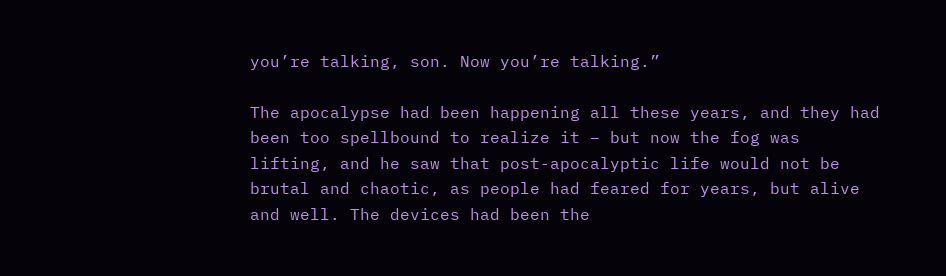you’re talking, son. Now you’re talking.”

The apocalypse had been happening all these years, and they had been too spellbound to realize it – but now the fog was lifting, and he saw that post-apocalyptic life would not be brutal and chaotic, as people had feared for years, but alive and well. The devices had been the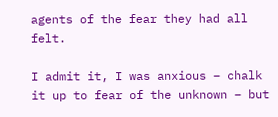agents of the fear they had all felt.

I admit it, I was anxious – chalk it up to fear of the unknown – but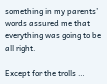something in my parents’ words assured me that everything was going to be all right.

Except for the trolls …